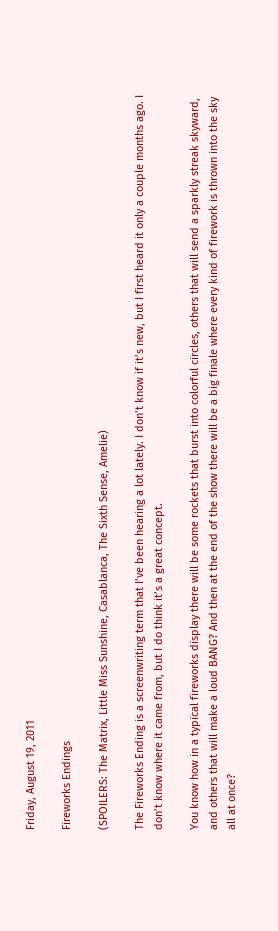Friday, August 19, 2011

Fireworks Endings

(SPOILERS: The Matrix, Little Miss Sunshine, Casablanca, The Sixth Sense, Amelie)

The Fireworks Ending is a screenwriting term that I’ve been hearing a lot lately. I don’t know if it’s new, but I first heard it only a couple months ago. I don’t know where it came from, but I do think it’s a great concept.

You know how in a typical fireworks display there will be some rockets that burst into colorful circles, others that will send a sparkly streak skyward, and others that will make a loud BANG? And then at the end of the show there will be a big finale where every kind of firework is thrown into the sky all at once?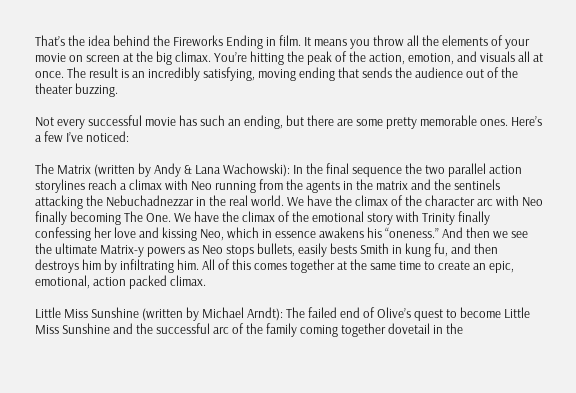That’s the idea behind the Fireworks Ending in film. It means you throw all the elements of your movie on screen at the big climax. You’re hitting the peak of the action, emotion, and visuals all at once. The result is an incredibly satisfying, moving ending that sends the audience out of the theater buzzing.

Not every successful movie has such an ending, but there are some pretty memorable ones. Here’s a few I’ve noticed:

The Matrix (written by Andy & Lana Wachowski): In the final sequence the two parallel action storylines reach a climax with Neo running from the agents in the matrix and the sentinels attacking the Nebuchadnezzar in the real world. We have the climax of the character arc with Neo finally becoming The One. We have the climax of the emotional story with Trinity finally confessing her love and kissing Neo, which in essence awakens his “oneness.” And then we see the ultimate Matrix-y powers as Neo stops bullets, easily bests Smith in kung fu, and then destroys him by infiltrating him. All of this comes together at the same time to create an epic, emotional, action packed climax.

Little Miss Sunshine (written by Michael Arndt): The failed end of Olive’s quest to become Little Miss Sunshine and the successful arc of the family coming together dovetail in the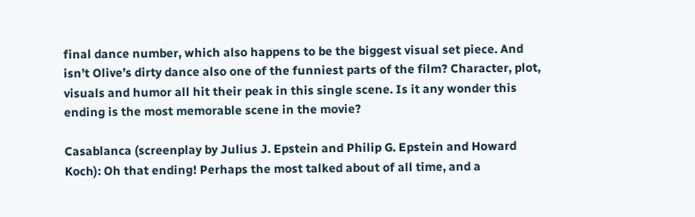final dance number, which also happens to be the biggest visual set piece. And isn’t Olive’s dirty dance also one of the funniest parts of the film? Character, plot, visuals and humor all hit their peak in this single scene. Is it any wonder this ending is the most memorable scene in the movie?

Casablanca (screenplay by Julius J. Epstein and Philip G. Epstein and Howard Koch): Oh that ending! Perhaps the most talked about of all time, and a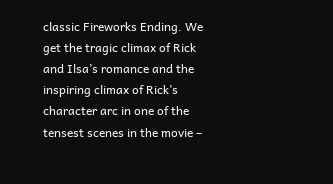classic Fireworks Ending. We get the tragic climax of Rick and Ilsa’s romance and the inspiring climax of Rick’s character arc in one of the tensest scenes in the movie –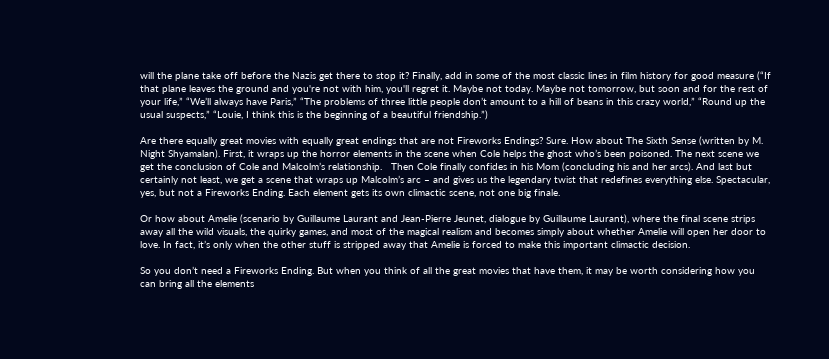will the plane take off before the Nazis get there to stop it? Finally, add in some of the most classic lines in film history for good measure (“If that plane leaves the ground and you're not with him, you'll regret it. Maybe not today. Maybe not tomorrow, but soon and for the rest of your life,” “We’ll always have Paris,” “The problems of three little people don’t amount to a hill of beans in this crazy world,” “Round up the usual suspects,” “Louie, I think this is the beginning of a beautiful friendship.”)

Are there equally great movies with equally great endings that are not Fireworks Endings? Sure. How about The Sixth Sense (written by M. Night Shyamalan). First, it wraps up the horror elements in the scene when Cole helps the ghost who’s been poisoned. The next scene we get the conclusion of Cole and Malcolm’s relationship.   Then Cole finally confides in his Mom (concluding his and her arcs). And last but certainly not least, we get a scene that wraps up Malcolm’s arc – and gives us the legendary twist that redefines everything else. Spectacular, yes, but not a Fireworks Ending. Each element gets its own climactic scene, not one big finale.

Or how about Amelie (scenario by Guillaume Laurant and Jean-Pierre Jeunet, dialogue by Guillaume Laurant), where the final scene strips away all the wild visuals, the quirky games, and most of the magical realism and becomes simply about whether Amelie will open her door to love. In fact, it’s only when the other stuff is stripped away that Amelie is forced to make this important climactic decision.

So you don’t need a Fireworks Ending. But when you think of all the great movies that have them, it may be worth considering how you can bring all the elements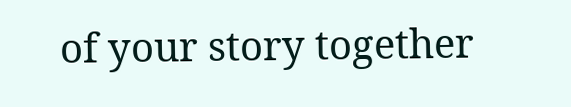of your story together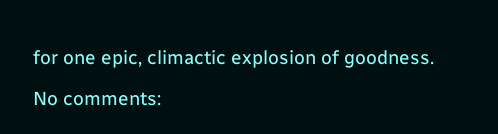for one epic, climactic explosion of goodness.

No comments: